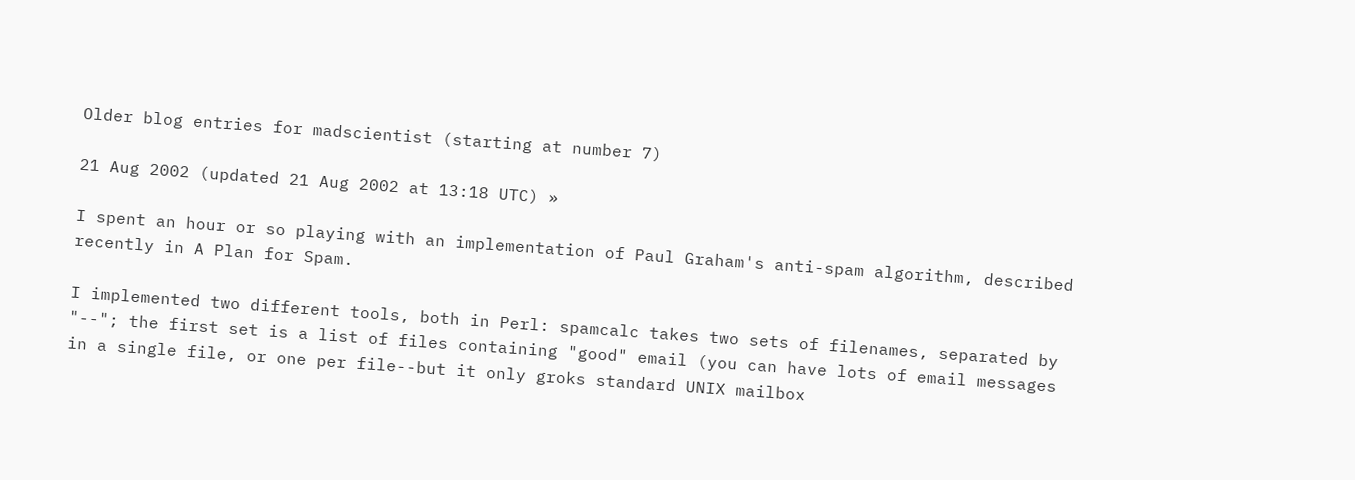Older blog entries for madscientist (starting at number 7)

21 Aug 2002 (updated 21 Aug 2002 at 13:18 UTC) »

I spent an hour or so playing with an implementation of Paul Graham's anti-spam algorithm, described recently in A Plan for Spam.

I implemented two different tools, both in Perl: spamcalc takes two sets of filenames, separated by "--"; the first set is a list of files containing "good" email (you can have lots of email messages in a single file, or one per file--but it only groks standard UNIX mailbox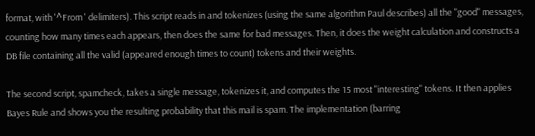format, with '^From ' delimiters). This script reads in and tokenizes (using the same algorithm Paul describes) all the "good" messages, counting how many times each appears, then does the same for bad messages. Then, it does the weight calculation and constructs a DB file containing all the valid (appeared enough times to count) tokens and their weights.

The second script, spamcheck, takes a single message, tokenizes it, and computes the 15 most "interesting" tokens. It then applies Bayes Rule and shows you the resulting probability that this mail is spam. The implementation (barring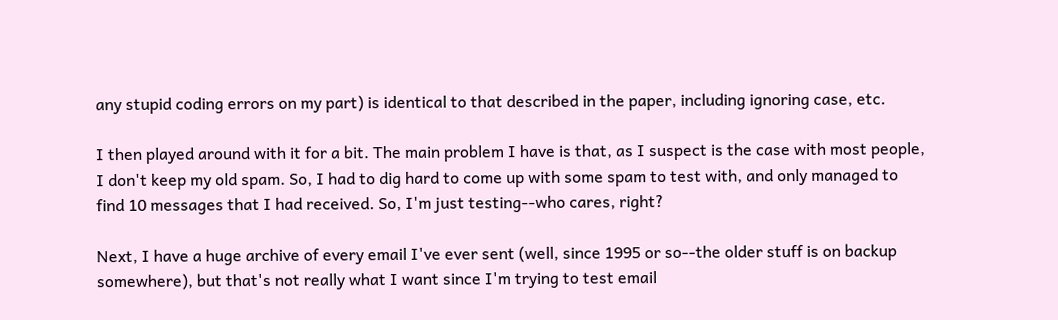any stupid coding errors on my part) is identical to that described in the paper, including ignoring case, etc.

I then played around with it for a bit. The main problem I have is that, as I suspect is the case with most people, I don't keep my old spam. So, I had to dig hard to come up with some spam to test with, and only managed to find 10 messages that I had received. So, I'm just testing--who cares, right?

Next, I have a huge archive of every email I've ever sent (well, since 1995 or so--the older stuff is on backup somewhere), but that's not really what I want since I'm trying to test email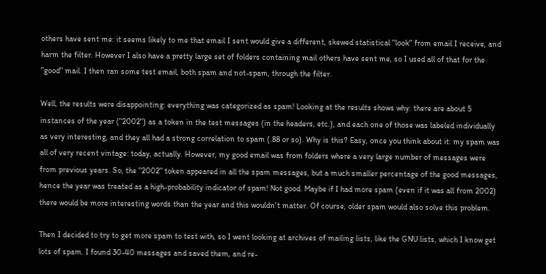others have sent me: it seems likely to me that email I sent would give a different, skewed statistical "look" from email I receive, and harm the filter. However I also have a pretty large set of folders containing mail others have sent me, so I used all of that for the "good" mail. I then ran some test email, both spam and not-spam, through the filter.

Well, the results were disappointing: everything was categorized as spam! Looking at the results shows why: there are about 5 instances of the year ("2002") as a token in the test messages (in the headers, etc.), and each one of those was labeled individually as very interesting, and they all had a strong correlation to spam (.88 or so). Why is this? Easy, once you think about it: my spam was all of very recent vintage: today, actually. However, my good email was from folders where a very large number of messages were from previous years. So, the "2002" token appeared in all the spam messages, but a much smaller percentage of the good messages, hence the year was treated as a high-probability indicator of spam! Not good. Maybe if I had more spam (even if it was all from 2002) there would be more interesting words than the year and this wouldn't matter. Of course, older spam would also solve this problem.

Then I decided to try to get more spam to test with, so I went looking at archives of mailing lists, like the GNU lists, which I know get lots of spam. I found 30-40 messages and saved them, and re-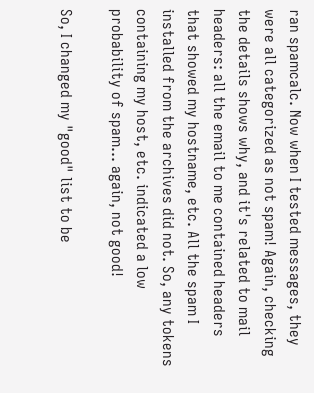ran spamcalc. Now when I tested messages, they were all categorized as not spam! Again, checking the details shows why, and it's related to mail headers: all the email to me contained headers that showed my hostname, etc. All the spam I installed from the archives did not. So, any tokens containing my host, etc. indicated a low probability of spam... again, not good!

So, I changed my "good" list to be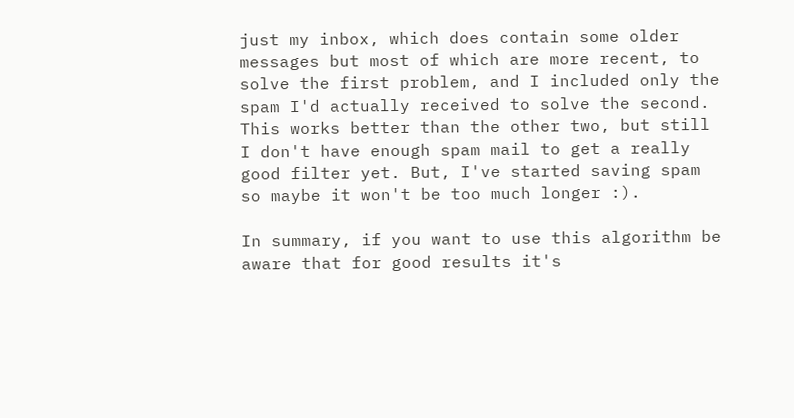just my inbox, which does contain some older messages but most of which are more recent, to solve the first problem, and I included only the spam I'd actually received to solve the second. This works better than the other two, but still I don't have enough spam mail to get a really good filter yet. But, I've started saving spam so maybe it won't be too much longer :).

In summary, if you want to use this algorithm be aware that for good results it's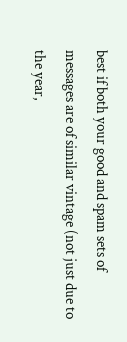best if both your good and spam sets of messages are of similar vintage (not just due to the year,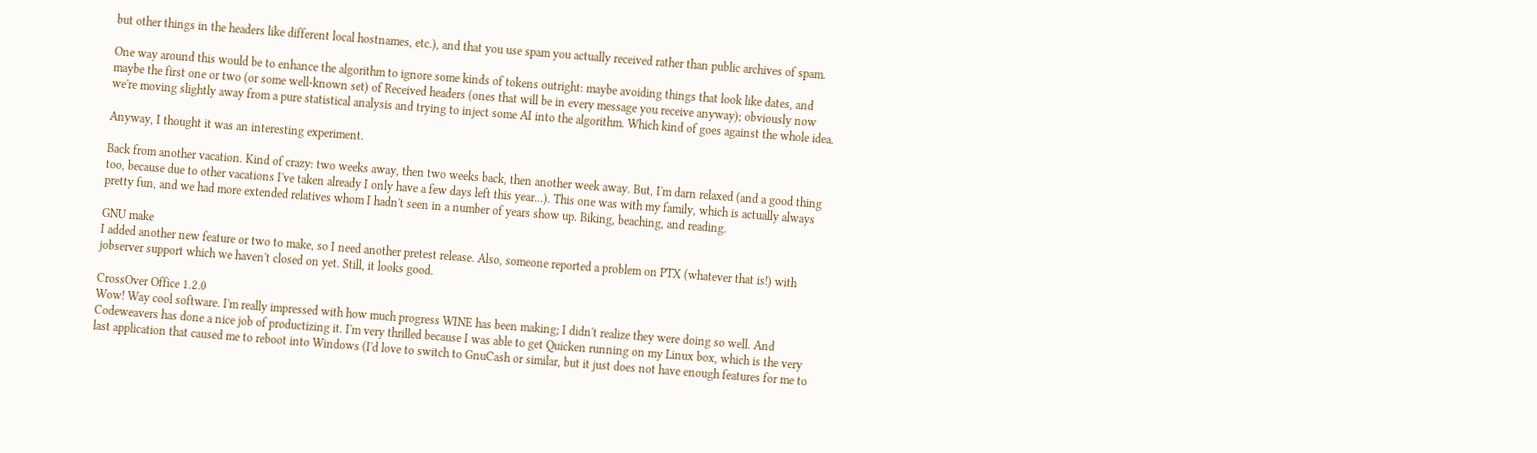but other things in the headers like different local hostnames, etc.), and that you use spam you actually received rather than public archives of spam.

One way around this would be to enhance the algorithm to ignore some kinds of tokens outright: maybe avoiding things that look like dates, and maybe the first one or two (or some well-known set) of Received headers (ones that will be in every message you receive anyway); obviously now we're moving slightly away from a pure statistical analysis and trying to inject some AI into the algorithm. Which kind of goes against the whole idea.

Anyway, I thought it was an interesting experiment.

Back from another vacation. Kind of crazy: two weeks away, then two weeks back, then another week away. But, I'm darn relaxed (and a good thing too, because due to other vacations I've taken already I only have a few days left this year...). This one was with my family, which is actually always pretty fun, and we had more extended relatives whom I hadn't seen in a number of years show up. Biking, beaching, and reading.

GNU make
I added another new feature or two to make, so I need another pretest release. Also, someone reported a problem on PTX (whatever that is!) with jobserver support which we haven't closed on yet. Still, it looks good.

CrossOver Office 1.2.0
Wow! Way cool software. I'm really impressed with how much progress WINE has been making; I didn't realize they were doing so well. And Codeweavers has done a nice job of productizing it. I'm very thrilled because I was able to get Quicken running on my Linux box, which is the very last application that caused me to reboot into Windows (I'd love to switch to GnuCash or similar, but it just does not have enough features for me to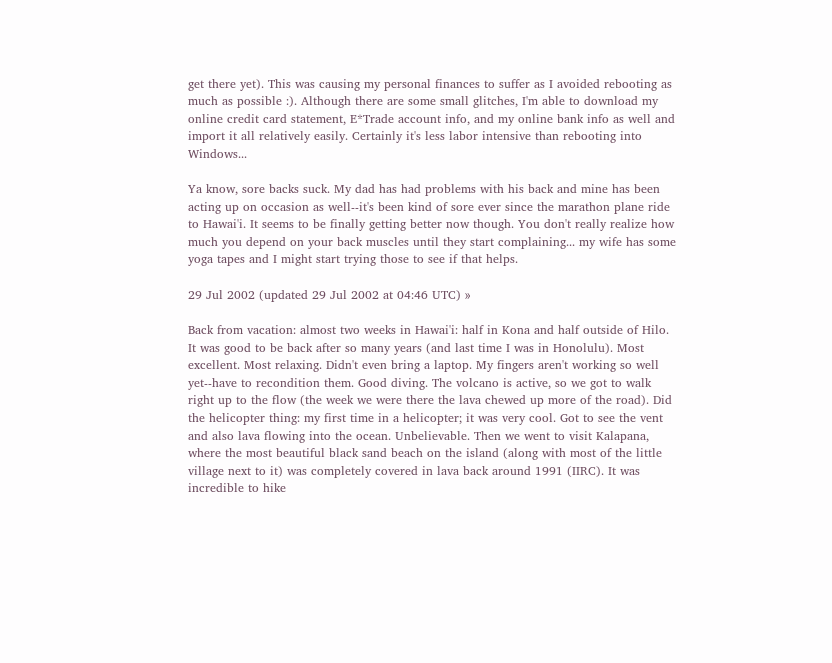get there yet). This was causing my personal finances to suffer as I avoided rebooting as much as possible :). Although there are some small glitches, I'm able to download my online credit card statement, E*Trade account info, and my online bank info as well and import it all relatively easily. Certainly it's less labor intensive than rebooting into Windows...

Ya know, sore backs suck. My dad has had problems with his back and mine has been acting up on occasion as well--it's been kind of sore ever since the marathon plane ride to Hawai'i. It seems to be finally getting better now though. You don't really realize how much you depend on your back muscles until they start complaining... my wife has some yoga tapes and I might start trying those to see if that helps.

29 Jul 2002 (updated 29 Jul 2002 at 04:46 UTC) »

Back from vacation: almost two weeks in Hawai'i: half in Kona and half outside of Hilo. It was good to be back after so many years (and last time I was in Honolulu). Most excellent. Most relaxing. Didn't even bring a laptop. My fingers aren't working so well yet--have to recondition them. Good diving. The volcano is active, so we got to walk right up to the flow (the week we were there the lava chewed up more of the road). Did the helicopter thing: my first time in a helicopter; it was very cool. Got to see the vent and also lava flowing into the ocean. Unbelievable. Then we went to visit Kalapana, where the most beautiful black sand beach on the island (along with most of the little village next to it) was completely covered in lava back around 1991 (IIRC). It was incredible to hike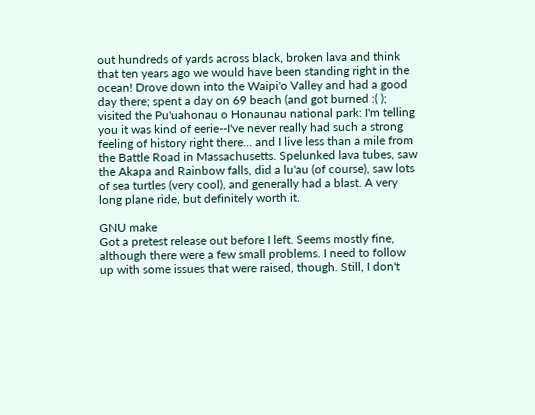out hundreds of yards across black, broken lava and think that ten years ago we would have been standing right in the ocean! Drove down into the Waipi'o Valley and had a good day there; spent a day on 69 beach (and got burned :( ); visited the Pu'uahonau o Honaunau national park: I'm telling you it was kind of eerie--I've never really had such a strong feeling of history right there... and I live less than a mile from the Battle Road in Massachusetts. Spelunked lava tubes, saw the Akapa and Rainbow falls, did a lu'au (of course), saw lots of sea turtles (very cool), and generally had a blast. A very long plane ride, but definitely worth it.

GNU make
Got a pretest release out before I left. Seems mostly fine, although there were a few small problems. I need to follow up with some issues that were raised, though. Still, I don't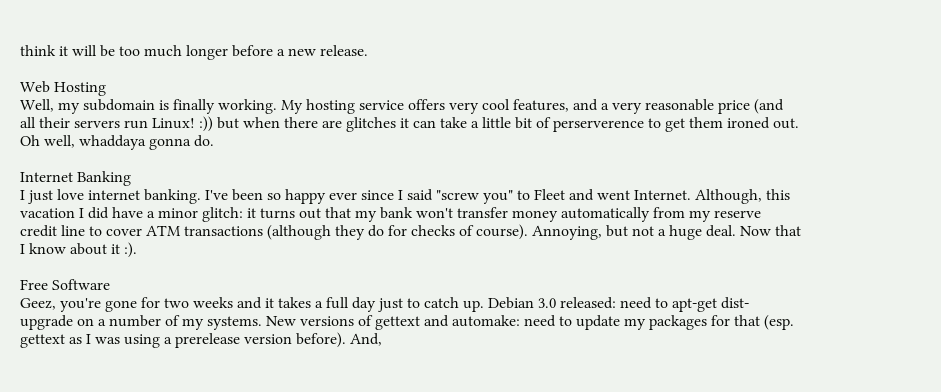think it will be too much longer before a new release.

Web Hosting
Well, my subdomain is finally working. My hosting service offers very cool features, and a very reasonable price (and all their servers run Linux! :)) but when there are glitches it can take a little bit of perserverence to get them ironed out. Oh well, whaddaya gonna do.

Internet Banking
I just love internet banking. I've been so happy ever since I said "screw you" to Fleet and went Internet. Although, this vacation I did have a minor glitch: it turns out that my bank won't transfer money automatically from my reserve credit line to cover ATM transactions (although they do for checks of course). Annoying, but not a huge deal. Now that I know about it :).

Free Software
Geez, you're gone for two weeks and it takes a full day just to catch up. Debian 3.0 released: need to apt-get dist-upgrade on a number of my systems. New versions of gettext and automake: need to update my packages for that (esp. gettext as I was using a prerelease version before). And,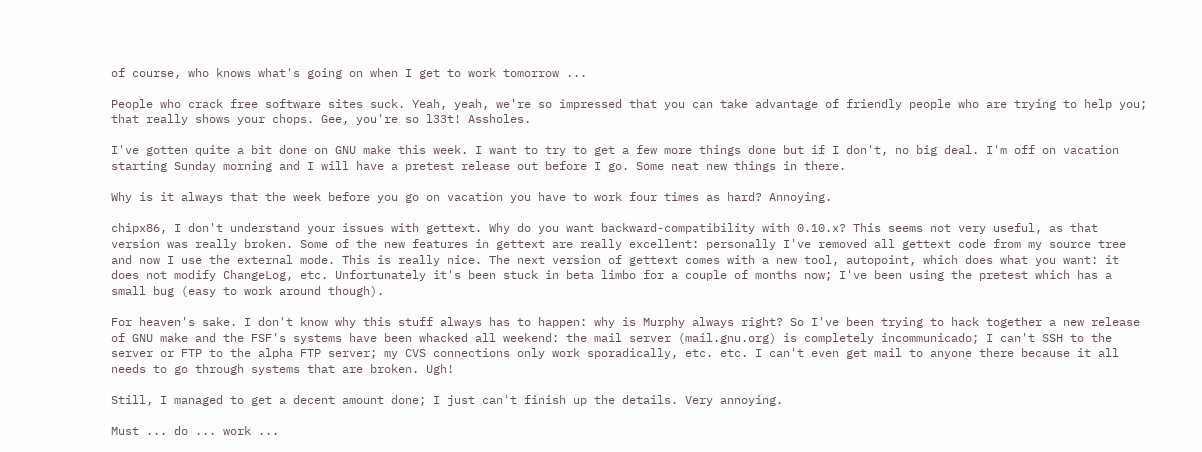of course, who knows what's going on when I get to work tomorrow ...

People who crack free software sites suck. Yeah, yeah, we're so impressed that you can take advantage of friendly people who are trying to help you; that really shows your chops. Gee, you're so l33t! Assholes.

I've gotten quite a bit done on GNU make this week. I want to try to get a few more things done but if I don't, no big deal. I'm off on vacation starting Sunday morning and I will have a pretest release out before I go. Some neat new things in there.

Why is it always that the week before you go on vacation you have to work four times as hard? Annoying.

chipx86, I don't understand your issues with gettext. Why do you want backward-compatibility with 0.10.x? This seems not very useful, as that version was really broken. Some of the new features in gettext are really excellent: personally I've removed all gettext code from my source tree and now I use the external mode. This is really nice. The next version of gettext comes with a new tool, autopoint, which does what you want: it does not modify ChangeLog, etc. Unfortunately it's been stuck in beta limbo for a couple of months now; I've been using the pretest which has a small bug (easy to work around though).

For heaven's sake. I don't know why this stuff always has to happen: why is Murphy always right? So I've been trying to hack together a new release of GNU make and the FSF's systems have been whacked all weekend: the mail server (mail.gnu.org) is completely incommunicado; I can't SSH to the server or FTP to the alpha FTP server; my CVS connections only work sporadically, etc. etc. I can't even get mail to anyone there because it all needs to go through systems that are broken. Ugh!

Still, I managed to get a decent amount done; I just can't finish up the details. Very annoying.

Must ... do ... work ...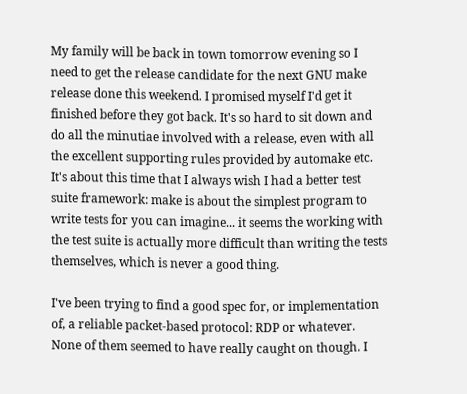My family will be back in town tomorrow evening so I need to get the release candidate for the next GNU make release done this weekend. I promised myself I'd get it finished before they got back. It's so hard to sit down and do all the minutiae involved with a release, even with all the excellent supporting rules provided by automake etc. It's about this time that I always wish I had a better test suite framework: make is about the simplest program to write tests for you can imagine... it seems the working with the test suite is actually more difficult than writing the tests themselves, which is never a good thing.

I've been trying to find a good spec for, or implementation of, a reliable packet-based protocol: RDP or whatever. None of them seemed to have really caught on though. I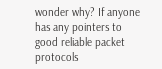wonder why? If anyone has any pointers to good reliable packet protocols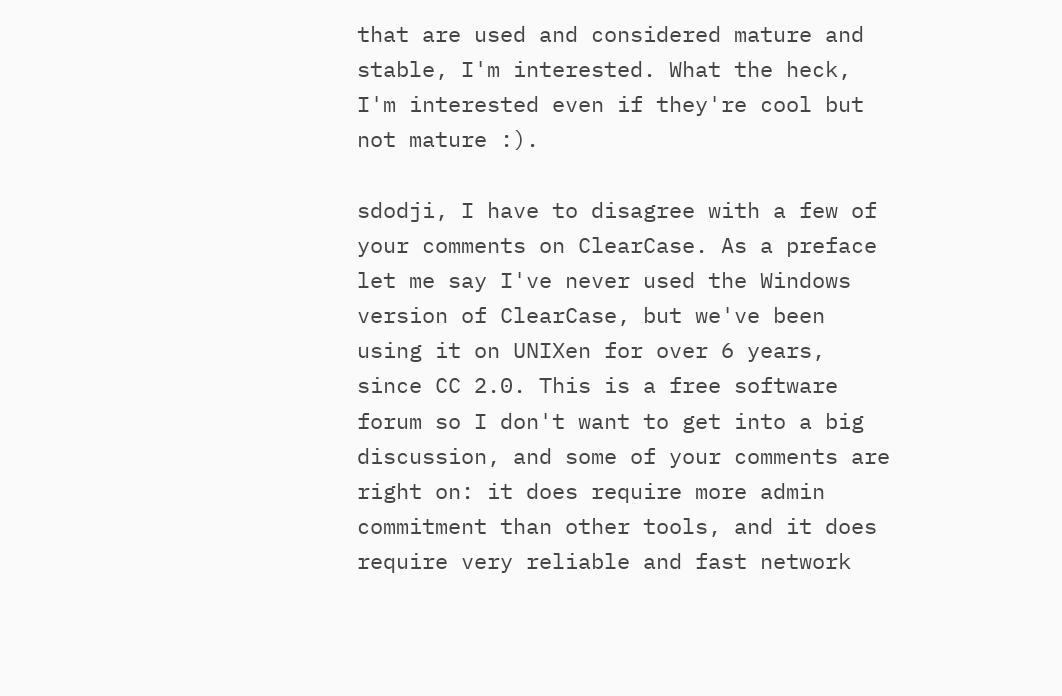that are used and considered mature and stable, I'm interested. What the heck, I'm interested even if they're cool but not mature :).

sdodji, I have to disagree with a few of your comments on ClearCase. As a preface let me say I've never used the Windows version of ClearCase, but we've been using it on UNIXen for over 6 years, since CC 2.0. This is a free software forum so I don't want to get into a big discussion, and some of your comments are right on: it does require more admin commitment than other tools, and it does require very reliable and fast network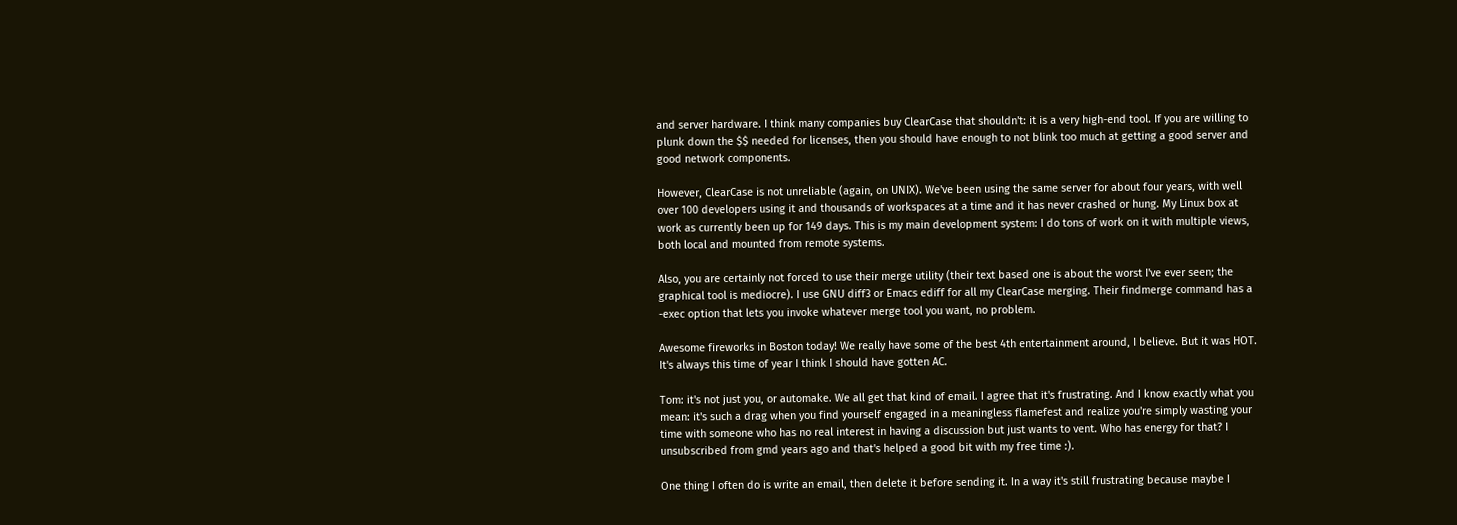and server hardware. I think many companies buy ClearCase that shouldn't: it is a very high-end tool. If you are willing to plunk down the $$ needed for licenses, then you should have enough to not blink too much at getting a good server and good network components.

However, ClearCase is not unreliable (again, on UNIX). We've been using the same server for about four years, with well over 100 developers using it and thousands of workspaces at a time and it has never crashed or hung. My Linux box at work as currently been up for 149 days. This is my main development system: I do tons of work on it with multiple views, both local and mounted from remote systems.

Also, you are certainly not forced to use their merge utility (their text based one is about the worst I've ever seen; the graphical tool is mediocre). I use GNU diff3 or Emacs ediff for all my ClearCase merging. Their findmerge command has a -exec option that lets you invoke whatever merge tool you want, no problem.

Awesome fireworks in Boston today! We really have some of the best 4th entertainment around, I believe. But it was HOT. It's always this time of year I think I should have gotten AC.

Tom: it's not just you, or automake. We all get that kind of email. I agree that it's frustrating. And I know exactly what you mean: it's such a drag when you find yourself engaged in a meaningless flamefest and realize you're simply wasting your time with someone who has no real interest in having a discussion but just wants to vent. Who has energy for that? I unsubscribed from gmd years ago and that's helped a good bit with my free time :).

One thing I often do is write an email, then delete it before sending it. In a way it's still frustrating because maybe I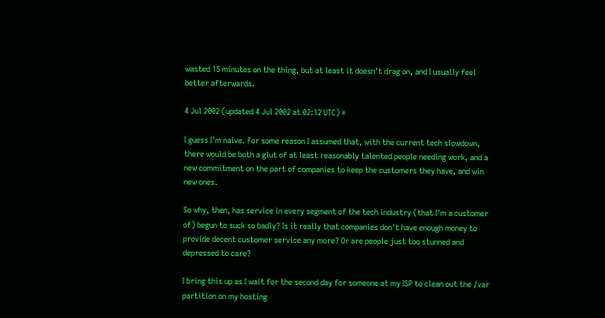wasted 15 minutes on the thing, but at least it doesn't drag on, and I usually feel better afterwards.

4 Jul 2002 (updated 4 Jul 2002 at 02:12 UTC) »

I guess I'm naive. For some reason I assumed that, with the current tech slowdown, there would be both a glut of at least reasonably talented people needing work, and a new commitment on the part of companies to keep the customers they have, and win new ones.

So why, then, has service in every segment of the tech industry (that I'm a customer of) begun to suck so badly? Is it really that companies don't have enough money to provide decent customer service any more? Or are people just too stunned and depressed to care?

I bring this up as I wait for the second day for someone at my ISP to clean out the /var partition on my hosting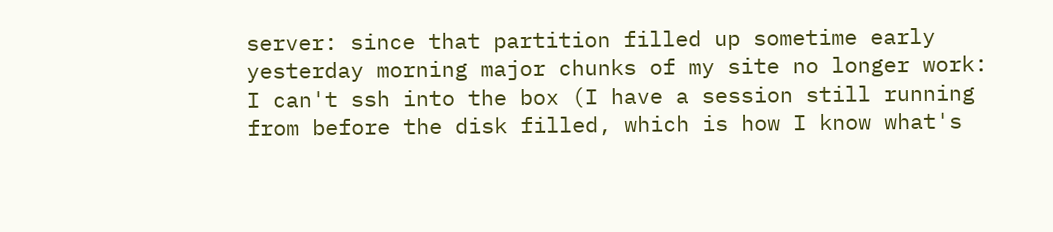server: since that partition filled up sometime early yesterday morning major chunks of my site no longer work: I can't ssh into the box (I have a session still running from before the disk filled, which is how I know what's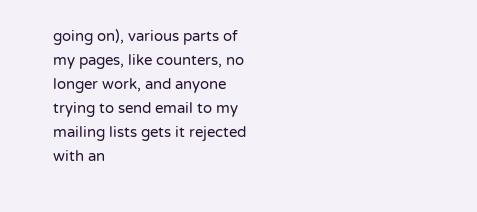going on), various parts of my pages, like counters, no longer work, and anyone trying to send email to my mailing lists gets it rejected with an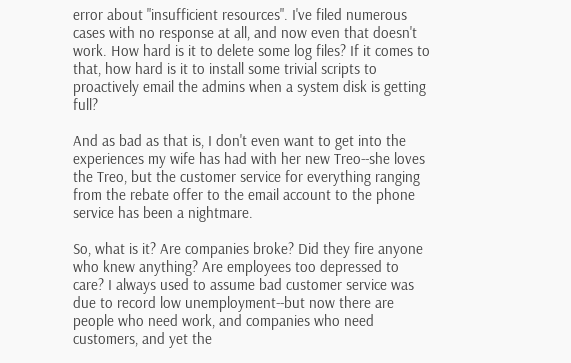error about "insufficient resources". I've filed numerous cases with no response at all, and now even that doesn't work. How hard is it to delete some log files? If it comes to that, how hard is it to install some trivial scripts to proactively email the admins when a system disk is getting full?

And as bad as that is, I don't even want to get into the experiences my wife has had with her new Treo--she loves the Treo, but the customer service for everything ranging from the rebate offer to the email account to the phone service has been a nightmare.

So, what is it? Are companies broke? Did they fire anyone who knew anything? Are employees too depressed to care? I always used to assume bad customer service was due to record low unemployment--but now there are people who need work, and companies who need customers, and yet the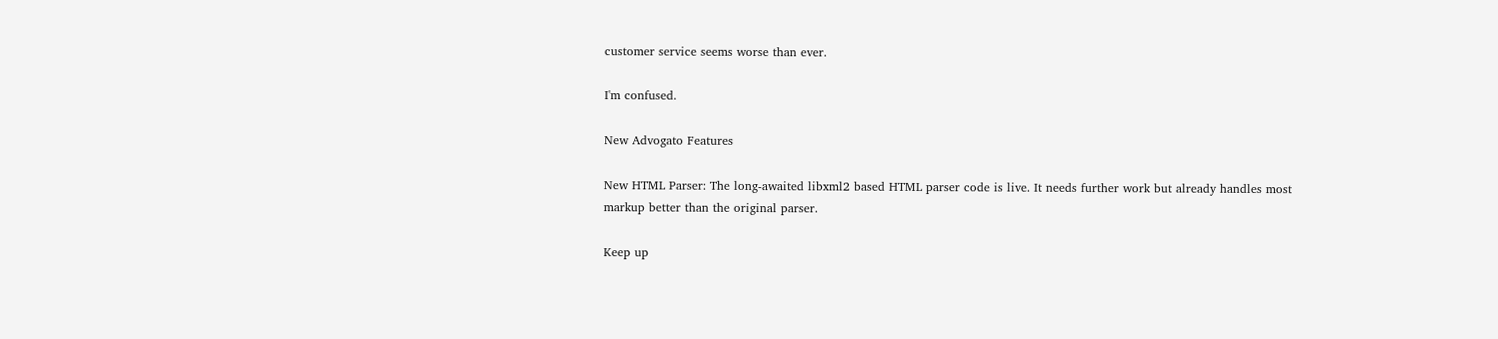customer service seems worse than ever.

I'm confused.

New Advogato Features

New HTML Parser: The long-awaited libxml2 based HTML parser code is live. It needs further work but already handles most markup better than the original parser.

Keep up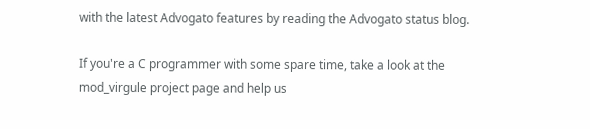with the latest Advogato features by reading the Advogato status blog.

If you're a C programmer with some spare time, take a look at the mod_virgule project page and help us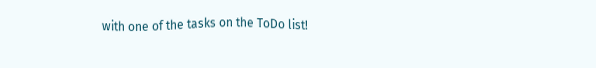with one of the tasks on the ToDo list!